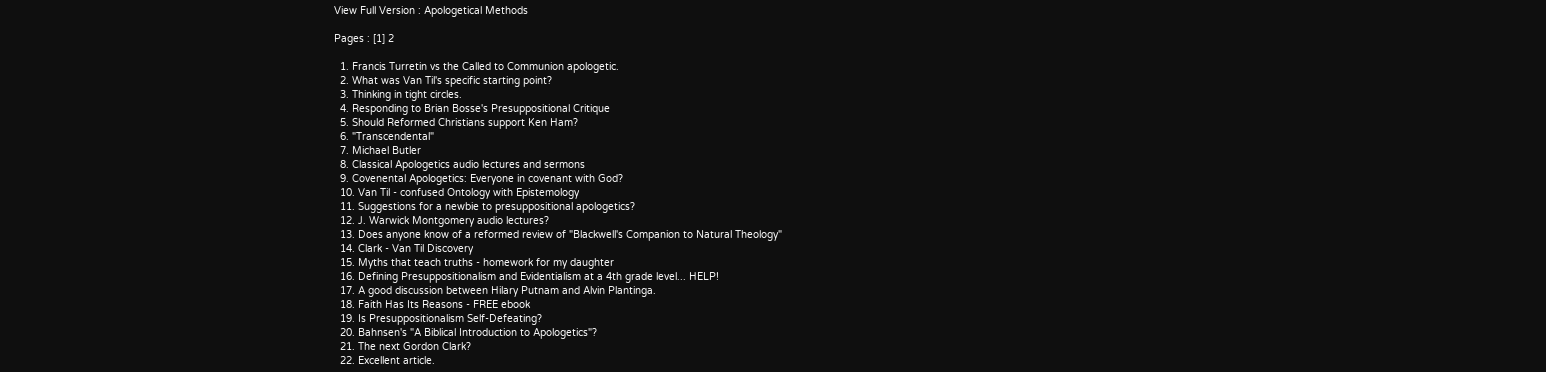View Full Version : Apologetical Methods

Pages : [1] 2

  1. Francis Turretin vs the Called to Communion apologetic.
  2. What was Van Til's specific starting point?
  3. Thinking in tight circles.
  4. Responding to Brian Bosse's Presuppositional Critique
  5. Should Reformed Christians support Ken Ham?
  6. "Transcendental"
  7. Michael Butler
  8. Classical Apologetics audio lectures and sermons
  9. Covenental Apologetics: Everyone in covenant with God?
  10. Van Til - confused Ontology with Epistemology
  11. Suggestions for a newbie to presuppositional apologetics?
  12. J. Warwick Montgomery audio lectures?
  13. Does anyone know of a reformed review of "Blackwell's Companion to Natural Theology"
  14. Clark - Van Til Discovery
  15. Myths that teach truths - homework for my daughter
  16. Defining Presuppositionalism and Evidentialism at a 4th grade level... HELP!
  17. A good discussion between Hilary Putnam and Alvin Plantinga.
  18. Faith Has Its Reasons - FREE ebook
  19. Is Presuppositionalism Self-Defeating?
  20. Bahnsen's "A Biblical Introduction to Apologetics"?
  21. The next Gordon Clark?
  22. Excellent article.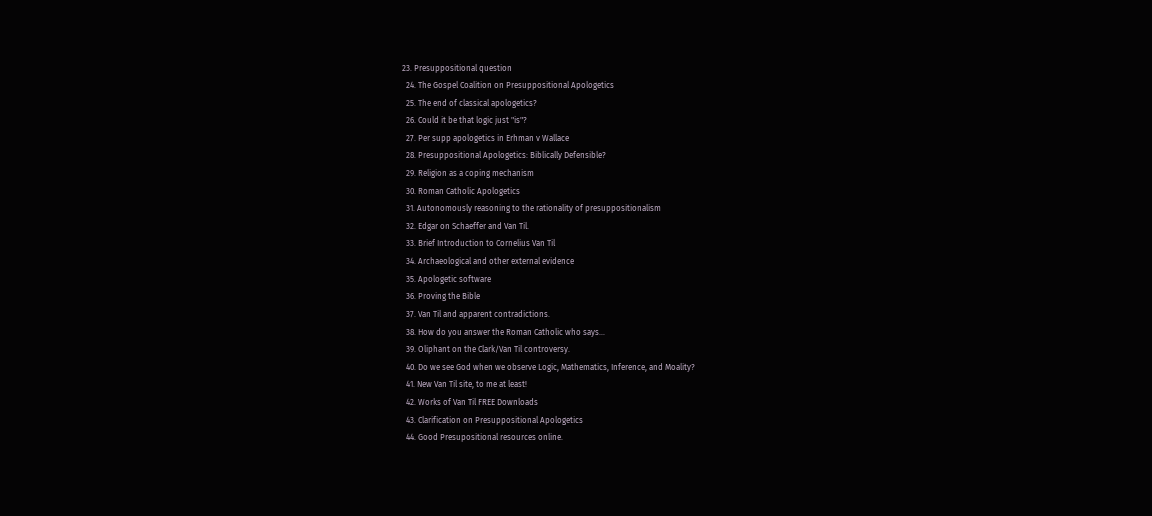23. Presuppositional question
  24. The Gospel Coalition on Presuppositional Apologetics
  25. The end of classical apologetics?
  26. Could it be that logic just "is"?
  27. Per supp apologetics in Erhman v Wallace
  28. Presuppositional Apologetics: Biblically Defensible?
  29. Religion as a coping mechanism
  30. Roman Catholic Apologetics
  31. Autonomously reasoning to the rationality of presuppositionalism
  32. Edgar on Schaeffer and Van Til.
  33. Brief Introduction to Cornelius Van Til
  34. Archaeological and other external evidence
  35. Apologetic software
  36. Proving the Bible
  37. Van Til and apparent contradictions.
  38. How do you answer the Roman Catholic who says...
  39. Oliphant on the Clark/Van Til controversy.
  40. Do we see God when we observe Logic, Mathematics, Inference, and Moality?
  41. New Van Til site, to me at least!
  42. Works of Van Til FREE Downloads
  43. Clarification on Presuppositional Apologetics
  44. Good Presupositional resources online.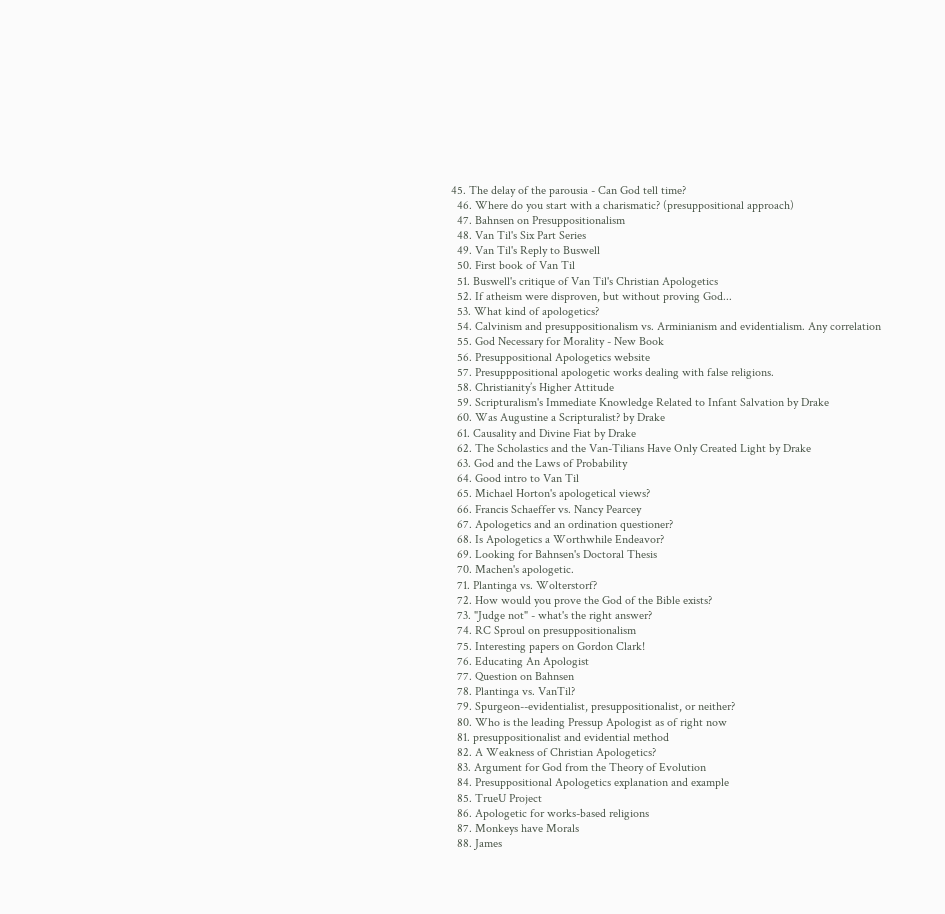45. The delay of the parousia - Can God tell time?
  46. Where do you start with a charismatic? (presuppositional approach)
  47. Bahnsen on Presuppositionalism
  48. Van Til's Six Part Series
  49. Van Til's Reply to Buswell
  50. First book of Van Til
  51. Buswell's critique of Van Til's Christian Apologetics
  52. If atheism were disproven, but without proving God...
  53. What kind of apologetics?
  54. Calvinism and presuppositionalism vs. Arminianism and evidentialism. Any correlation
  55. God Necessary for Morality - New Book
  56. Presuppositional Apologetics website
  57. Presupppositional apologetic works dealing with false religions.
  58. Christianity’s Higher Attitude
  59. Scripturalism's Immediate Knowledge Related to Infant Salvation by Drake
  60. Was Augustine a Scripturalist? by Drake
  61. Causality and Divine Fiat by Drake
  62. The Scholastics and the Van-Tilians Have Only Created Light by Drake
  63. God and the Laws of Probability
  64. Good intro to Van Til
  65. Michael Horton's apologetical views?
  66. Francis Schaeffer vs. Nancy Pearcey
  67. Apologetics and an ordination questioner?
  68. Is Apologetics a Worthwhile Endeavor?
  69. Looking for Bahnsen's Doctoral Thesis
  70. Machen's apologetic.
  71. Plantinga vs. Wolterstorf?
  72. How would you prove the God of the Bible exists?
  73. "Judge not" - what's the right answer?
  74. RC Sproul on presuppositionalism
  75. Interesting papers on Gordon Clark!
  76. Educating An Apologist
  77. Question on Bahnsen
  78. Plantinga vs. VanTil?
  79. Spurgeon--evidentialist, presuppositionalist, or neither?
  80. Who is the leading Pressup Apologist as of right now
  81. presuppositionalist and evidential method
  82. A Weakness of Christian Apologetics?
  83. Argument for God from the Theory of Evolution
  84. Presuppositional Apologetics explanation and example
  85. TrueU Project
  86. Apologetic for works-based religions
  87. Monkeys have Morals
  88. James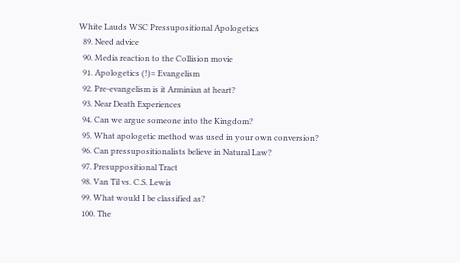White Lauds WSC Pressupositional Apologetics
  89. Need advice
  90. Media reaction to the Collision movie
  91. Apologetics (!)= Evangelism
  92. Pre-evangelism is it Arminian at heart?
  93. Near Death Experiences
  94. Can we argue someone into the Kingdom?
  95. What apologetic method was used in your own conversion?
  96. Can pressupositionalists believe in Natural Law?
  97. Presuppositional Tract
  98. Van Til vs. C.S. Lewis
  99. What would I be classified as?
  100. The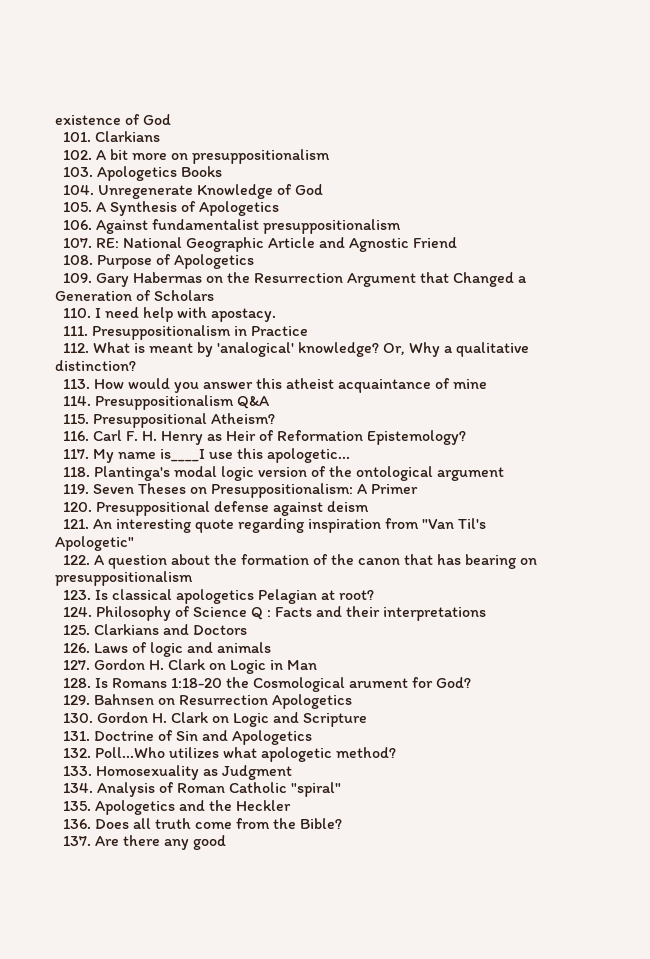existence of God
  101. Clarkians
  102. A bit more on presuppositionalism
  103. Apologetics Books
  104. Unregenerate Knowledge of God
  105. A Synthesis of Apologetics
  106. Against fundamentalist presuppositionalism
  107. RE: National Geographic Article and Agnostic Friend
  108. Purpose of Apologetics
  109. Gary Habermas on the Resurrection Argument that Changed a Generation of Scholars
  110. I need help with apostacy.
  111. Presuppositionalism in Practice
  112. What is meant by 'analogical' knowledge? Or, Why a qualitative distinction?
  113. How would you answer this atheist acquaintance of mine
  114. Presuppositionalism Q&A
  115. Presuppositional Atheism?
  116. Carl F. H. Henry as Heir of Reformation Epistemology?
  117. My name is____I use this apologetic...
  118. Plantinga's modal logic version of the ontological argument
  119. Seven Theses on Presuppositionalism: A Primer
  120. Presuppositional defense against deism
  121. An interesting quote regarding inspiration from "Van Til's Apologetic"
  122. A question about the formation of the canon that has bearing on presuppositionalism
  123. Is classical apologetics Pelagian at root?
  124. Philosophy of Science Q : Facts and their interpretations
  125. Clarkians and Doctors
  126. Laws of logic and animals
  127. Gordon H. Clark on Logic in Man
  128. Is Romans 1:18-20 the Cosmological arument for God?
  129. Bahnsen on Resurrection Apologetics
  130. Gordon H. Clark on Logic and Scripture
  131. Doctrine of Sin and Apologetics
  132. Poll...Who utilizes what apologetic method?
  133. Homosexuality as Judgment
  134. Analysis of Roman Catholic "spiral"
  135. Apologetics and the Heckler
  136. Does all truth come from the Bible?
  137. Are there any good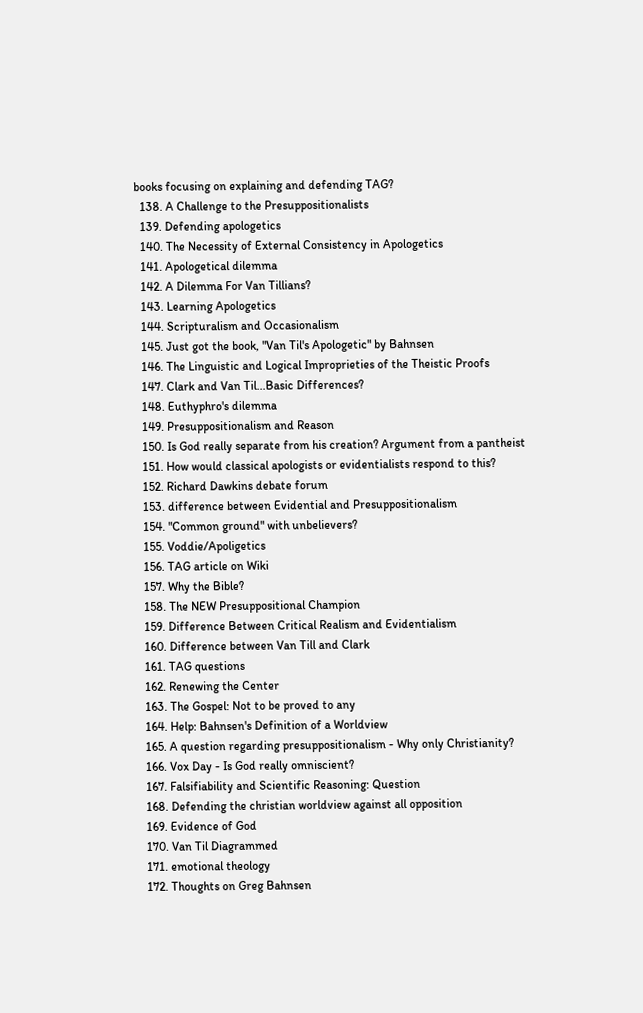books focusing on explaining and defending TAG?
  138. A Challenge to the Presuppositionalists
  139. Defending apologetics
  140. The Necessity of External Consistency in Apologetics
  141. Apologetical dilemma
  142. A Dilemma For Van Tillians?
  143. Learning Apologetics
  144. Scripturalism and Occasionalism
  145. Just got the book, "Van Til's Apologetic" by Bahnsen
  146. The Linguistic and Logical Improprieties of the Theistic Proofs
  147. Clark and Van Til...Basic Differences?
  148. Euthyphro's dilemma
  149. Presuppositionalism and Reason
  150. Is God really separate from his creation? Argument from a pantheist
  151. How would classical apologists or evidentialists respond to this?
  152. Richard Dawkins debate forum
  153. difference between Evidential and Presuppositionalism
  154. "Common ground" with unbelievers?
  155. Voddie/Apoligetics
  156. TAG article on Wiki
  157. Why the Bible?
  158. The NEW Presuppositional Champion
  159. Difference Between Critical Realism and Evidentialism
  160. Difference between Van Till and Clark
  161. TAG questions
  162. Renewing the Center
  163. The Gospel: Not to be proved to any
  164. Help: Bahnsen's Definition of a Worldview
  165. A question regarding presuppositionalism - Why only Christianity?
  166. Vox Day - Is God really omniscient?
  167. Falsifiability and Scientific Reasoning: Question
  168. Defending the christian worldview against all opposition
  169. Evidence of God
  170. Van Til Diagrammed
  171. emotional theology
  172. Thoughts on Greg Bahnsen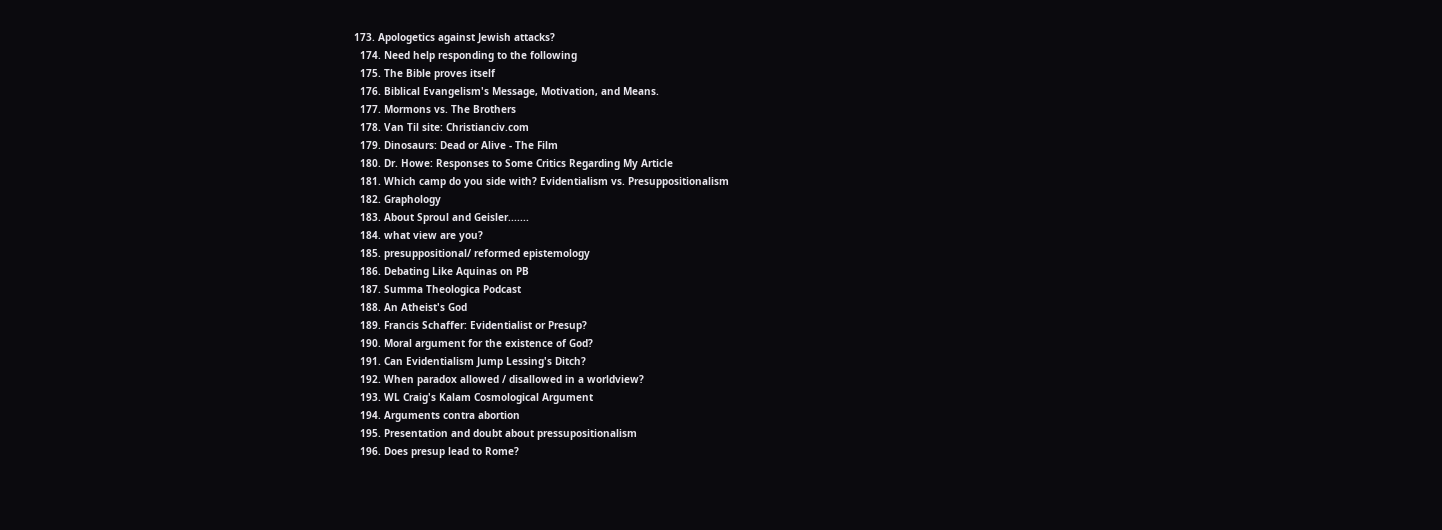173. Apologetics against Jewish attacks?
  174. Need help responding to the following
  175. The Bible proves itself
  176. Biblical Evangelism's Message, Motivation, and Means.
  177. Mormons vs. The Brothers
  178. Van Til site: Christianciv.com
  179. Dinosaurs: Dead or Alive - The Film
  180. Dr. Howe: Responses to Some Critics Regarding My Article
  181. Which camp do you side with? Evidentialism vs. Presuppositionalism
  182. Graphology
  183. About Sproul and Geisler.......
  184. what view are you?
  185. presuppositional/ reformed epistemology
  186. Debating Like Aquinas on PB
  187. Summa Theologica Podcast
  188. An Atheist's God
  189. Francis Schaffer: Evidentialist or Presup?
  190. Moral argument for the existence of God?
  191. Can Evidentialism Jump Lessing's Ditch?
  192. When paradox allowed / disallowed in a worldview?
  193. WL Craig's Kalam Cosmological Argument
  194. Arguments contra abortion
  195. Presentation and doubt about pressupositionalism
  196. Does presup lead to Rome?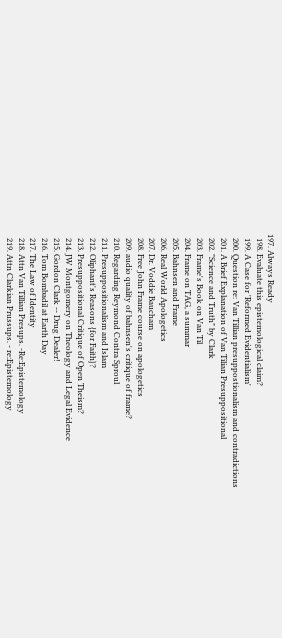197. Always Ready
  198. Evaluate this epistemological claim?
  199. A Case for 'Reformed Evidentialism'
  200. Question re: Van Tillian presuppostionalism and contradictions
  201. A Brief Explanation of Van Tilian Presuppositional
  202. "Science and Truth" by Clark
  203. Frame's Book on Van Til
  204. Frame on TAG, a summar
  205. Bahnsen and Frame
  206. Real World Apologetics
  207. Dr. Voddie Baucham
  208. Free John Frame course on apologetics
  209. audio quality of bahnsen's critique of frame?
  210. Regarding Reymond Contra Sproul
  211. Presuppositionalism and Islam
  212. Oliphant's Reasons {for Faith}?
  213. Presuppositional Critique of Open Theism?
  214. JW Montgomery on Theology and Legal Evidence
  215. Gordon Clark -- Drug Dealer!
  216. Tom Bombadil at Earth Day
  217. The Law of Identity
  218. Attn Van Tillian Presups. -Re:Epistemology
  219. Attn Clarkian Prussups. - re:Epistemology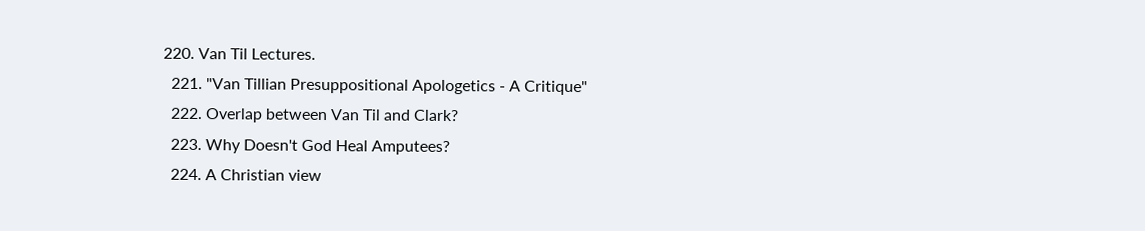220. Van Til Lectures.
  221. "Van Tillian Presuppositional Apologetics - A Critique"
  222. Overlap between Van Til and Clark?
  223. Why Doesn't God Heal Amputees?
  224. A Christian view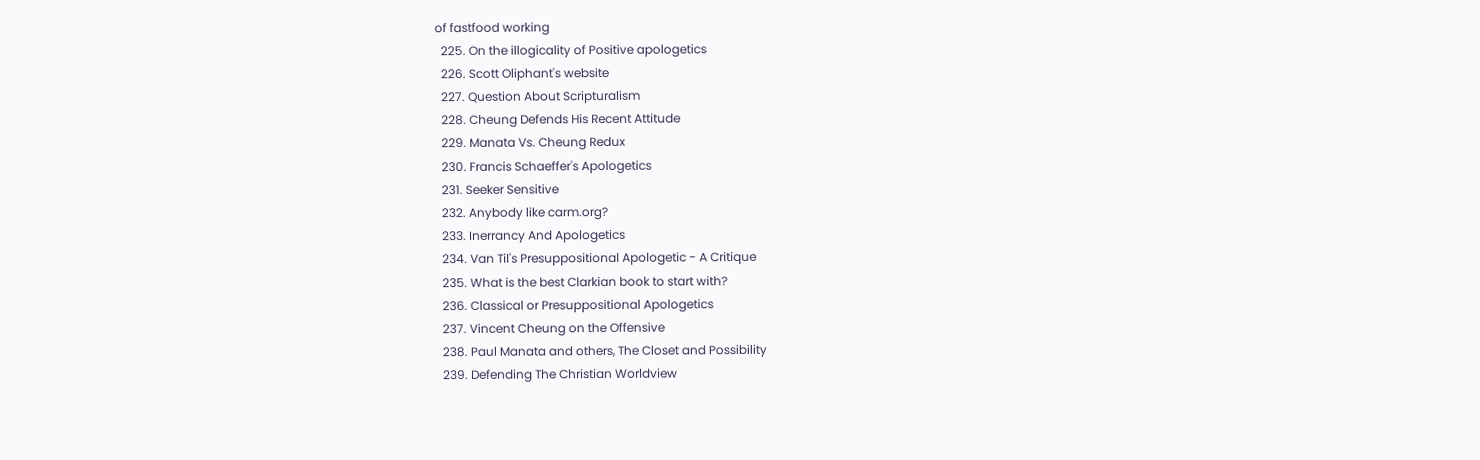of fastfood working
  225. On the illogicality of Positive apologetics
  226. Scott Oliphant's website
  227. Question About Scripturalism
  228. Cheung Defends His Recent Attitude
  229. Manata Vs. Cheung Redux
  230. Francis Schaeffer's Apologetics
  231. Seeker Sensitive
  232. Anybody like carm.org?
  233. Inerrancy And Apologetics
  234. Van Til's Presuppositional Apologetic - A Critique
  235. What is the best Clarkian book to start with?
  236. Classical or Presuppositional Apologetics
  237. Vincent Cheung on the Offensive
  238. Paul Manata and others, The Closet and Possibility
  239. Defending The Christian Worldview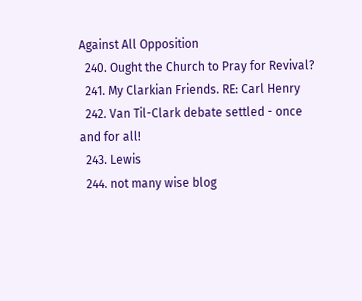Against All Opposition
  240. Ought the Church to Pray for Revival?
  241. My Clarkian Friends. RE: Carl Henry
  242. Van Til-Clark debate settled - once and for all!
  243. Lewis
  244. not many wise blog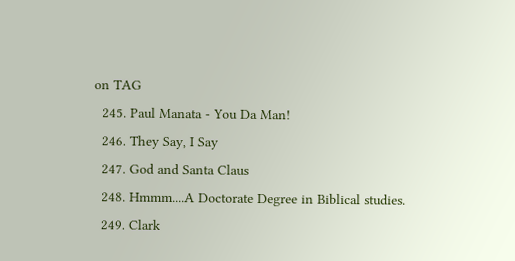on TAG
  245. Paul Manata - You Da Man!
  246. They Say, I Say
  247. God and Santa Claus
  248. Hmmm....A Doctorate Degree in Biblical studies.
  249. Clark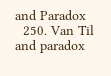and Paradox
  250. Van Til and paradox